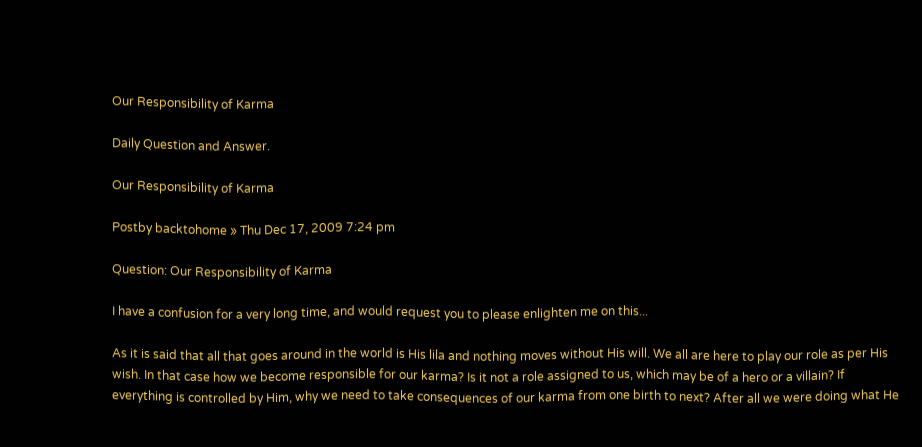Our Responsibility of Karma

Daily Question and Answer.

Our Responsibility of Karma

Postby backtohome » Thu Dec 17, 2009 7:24 pm

Question: Our Responsibility of Karma

I have a confusion for a very long time, and would request you to please enlighten me on this...

As it is said that all that goes around in the world is His lila and nothing moves without His will. We all are here to play our role as per His wish. In that case how we become responsible for our karma? Is it not a role assigned to us, which may be of a hero or a villain? If everything is controlled by Him, why we need to take consequences of our karma from one birth to next? After all we were doing what He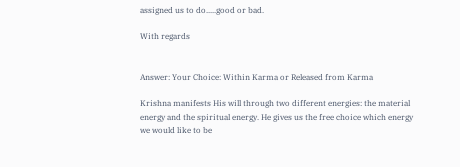assigned us to do.....good or bad.

With regards


Answer: Your Choice: Within Karma or Released from Karma

Krishna manifests His will through two different energies: the material energy and the spiritual energy. He gives us the free choice which energy we would like to be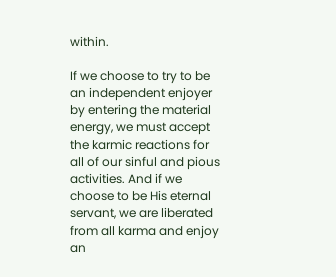within.

If we choose to try to be an independent enjoyer by entering the material energy, we must accept the karmic reactions for all of our sinful and pious activities. And if we choose to be His eternal servant, we are liberated from all karma and enjoy an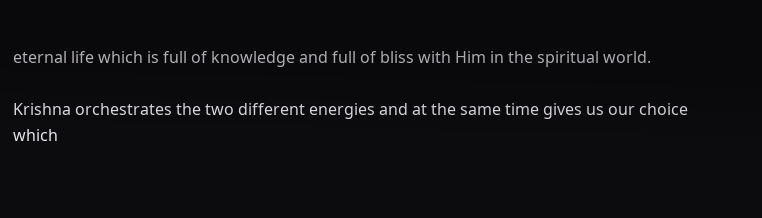eternal life which is full of knowledge and full of bliss with Him in the spiritual world.

Krishna orchestrates the two different energies and at the same time gives us our choice which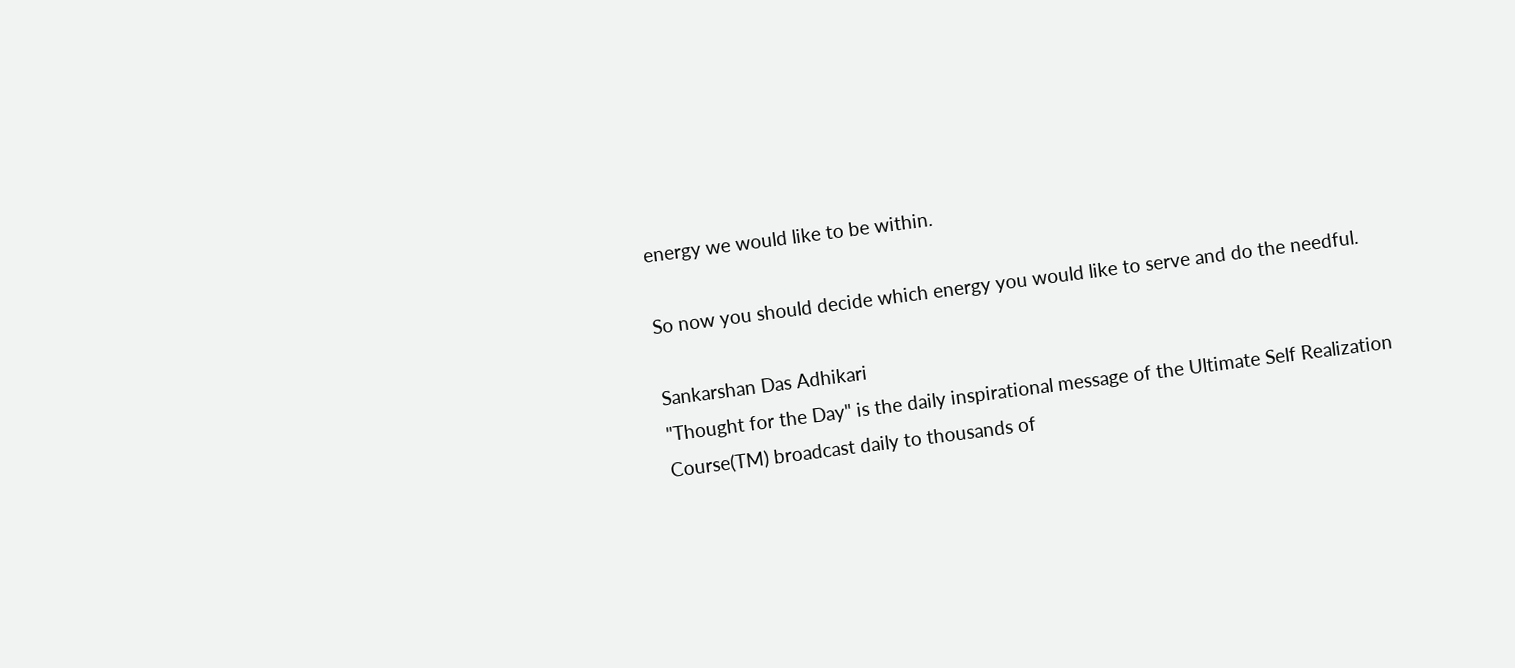energy we would like to be within.

So now you should decide which energy you would like to serve and do the needful.

Sankarshan Das Adhikari
"Thought for the Day" is the daily inspirational message of the Ultimate Self Realization Course(TM) broadcast daily to thousands of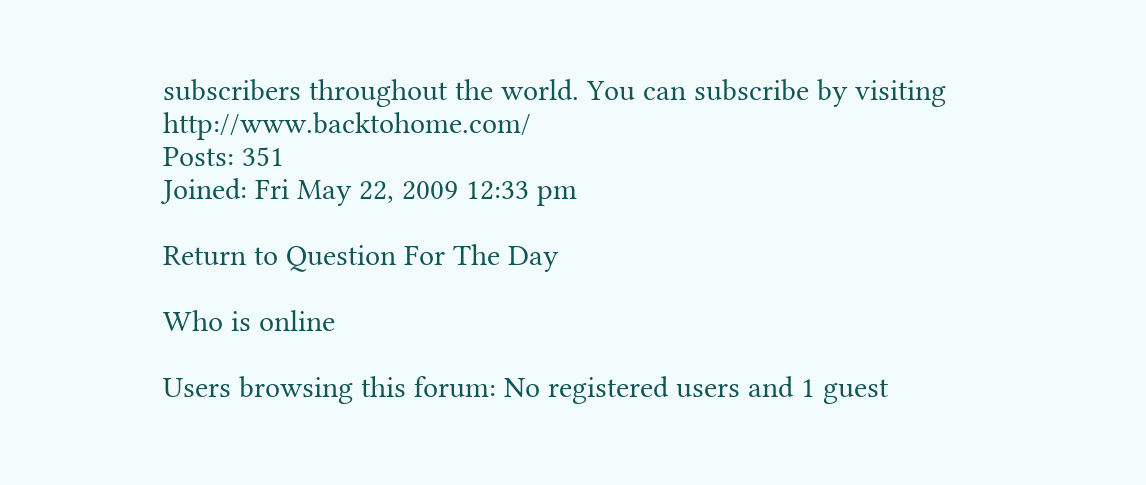subscribers throughout the world. You can subscribe by visiting http://www.backtohome.com/
Posts: 351
Joined: Fri May 22, 2009 12:33 pm

Return to Question For The Day

Who is online

Users browsing this forum: No registered users and 1 guest